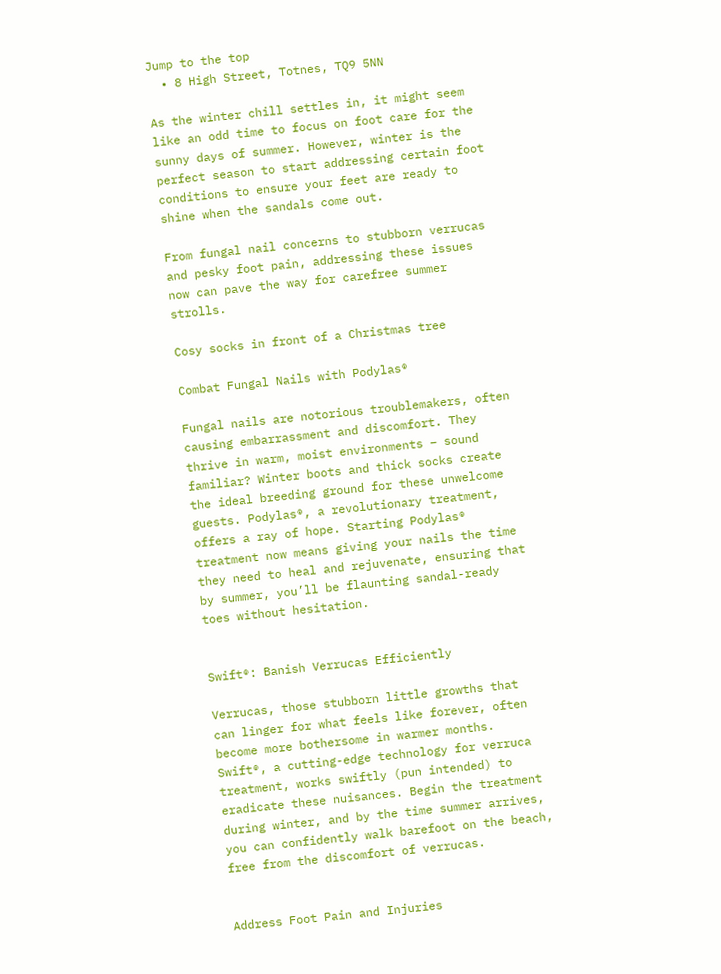Jump to the top
  • 8 High Street, Totnes, TQ9 5NN

As the winter chill settles in, it might seem like an odd time to focus on foot care for the sunny days of summer. However, winter is the perfect season to start addressing certain foot conditions to ensure your feet are ready to shine when the sandals come out.

From fungal nail concerns to stubborn verrucas and pesky foot pain, addressing these issues now can pave the way for carefree summer strolls.

Cosy socks in front of a Christmas tree

Combat Fungal Nails with Podylas®

Fungal nails are notorious troublemakers, often causing embarrassment and discomfort. They thrive in warm, moist environments – sound familiar? Winter boots and thick socks create the ideal breeding ground for these unwelcome guests. Podylas®, a revolutionary treatment, offers a ray of hope. Starting Podylas® treatment now means giving your nails the time they need to heal and rejuvenate, ensuring that by summer, you’ll be flaunting sandal-ready toes without hesitation.


Swift®: Banish Verrucas Efficiently

Verrucas, those stubborn little growths that can linger for what feels like forever, often become more bothersome in warmer months. Swift®, a cutting-edge technology for verruca treatment, works swiftly (pun intended) to eradicate these nuisances. Begin the treatment during winter, and by the time summer arrives, you can confidently walk barefoot on the beach, free from the discomfort of verrucas.


Address Foot Pain and Injuries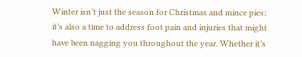Winter isn’t just the season for Christmas and mince pies; it’s also a time to address foot pain and injuries that might have been nagging you throughout the year. Whether it’s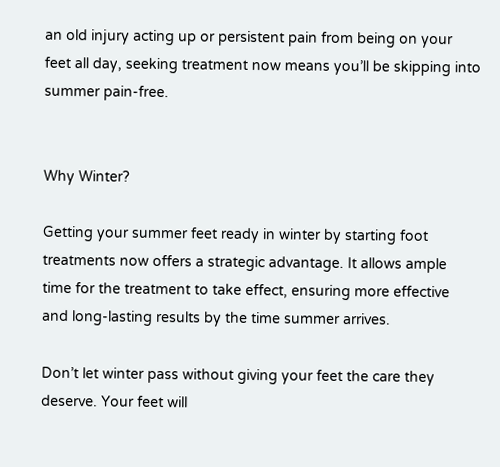an old injury acting up or persistent pain from being on your feet all day, seeking treatment now means you’ll be skipping into summer pain-free.


Why Winter?

Getting your summer feet ready in winter by starting foot treatments now offers a strategic advantage. It allows ample time for the treatment to take effect, ensuring more effective and long-lasting results by the time summer arrives.

Don’t let winter pass without giving your feet the care they deserve. Your feet will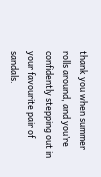thank you when summer rolls around, and you’re confidently stepping out in your favourite pair of sandals.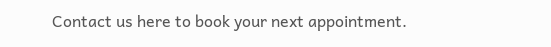Contact us here to book your next appointment.